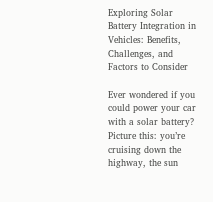Exploring Solar Battery Integration in Vehicles: Benefits, Challenges, and Factors to Consider

Ever wondered if you could power your car with a solar battery? Picture this: you’re cruising down the highway, the sun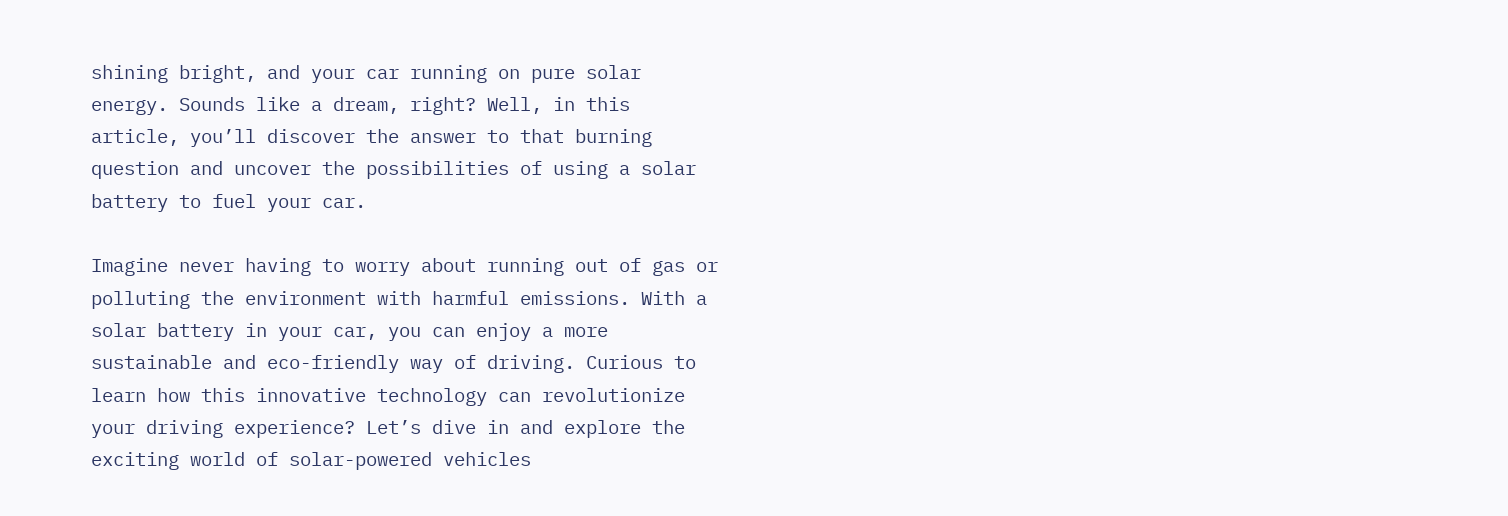shining bright, and your car running on pure solar energy. Sounds like a dream, right? Well, in this article, you’ll discover the answer to that burning question and uncover the possibilities of using a solar battery to fuel your car.

Imagine never having to worry about running out of gas or polluting the environment with harmful emissions. With a solar battery in your car, you can enjoy a more sustainable and eco-friendly way of driving. Curious to learn how this innovative technology can revolutionize your driving experience? Let’s dive in and explore the exciting world of solar-powered vehicles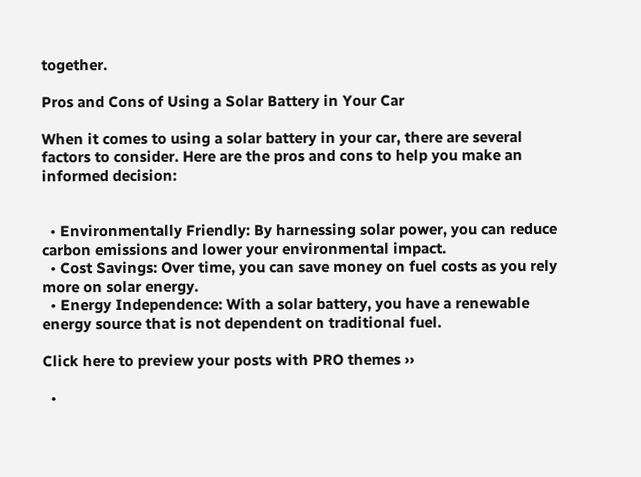together.

Pros and Cons of Using a Solar Battery in Your Car

When it comes to using a solar battery in your car, there are several factors to consider. Here are the pros and cons to help you make an informed decision:


  • Environmentally Friendly: By harnessing solar power, you can reduce carbon emissions and lower your environmental impact.
  • Cost Savings: Over time, you can save money on fuel costs as you rely more on solar energy.
  • Energy Independence: With a solar battery, you have a renewable energy source that is not dependent on traditional fuel.

Click here to preview your posts with PRO themes ››

  •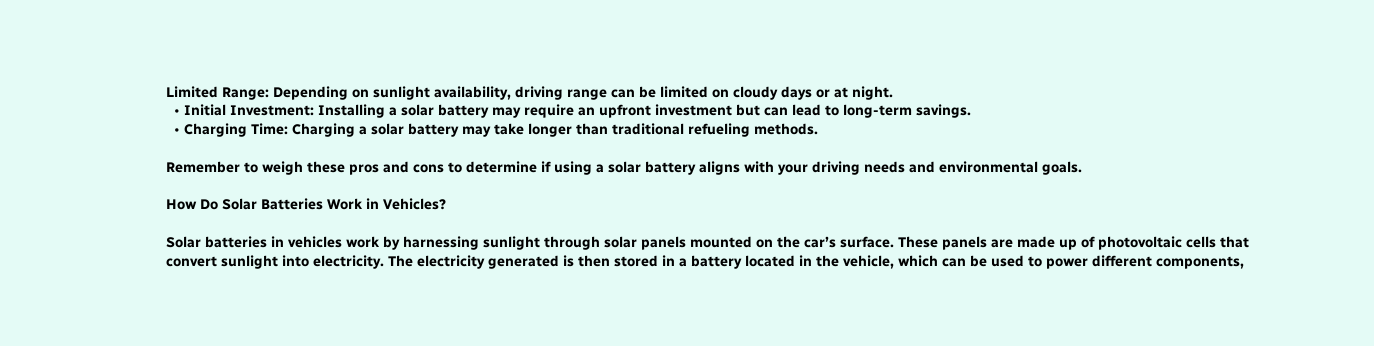Limited Range: Depending on sunlight availability, driving range can be limited on cloudy days or at night.
  • Initial Investment: Installing a solar battery may require an upfront investment but can lead to long-term savings.
  • Charging Time: Charging a solar battery may take longer than traditional refueling methods.

Remember to weigh these pros and cons to determine if using a solar battery aligns with your driving needs and environmental goals.

How Do Solar Batteries Work in Vehicles?

Solar batteries in vehicles work by harnessing sunlight through solar panels mounted on the car’s surface. These panels are made up of photovoltaic cells that convert sunlight into electricity. The electricity generated is then stored in a battery located in the vehicle, which can be used to power different components,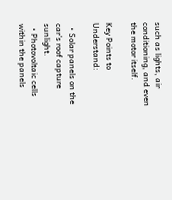such as lights, air conditioning, and even the motor itself.

Key Points to Understand:

  • Solar panels on the car’s roof capture sunlight.
  • Photovoltaic cells within the panels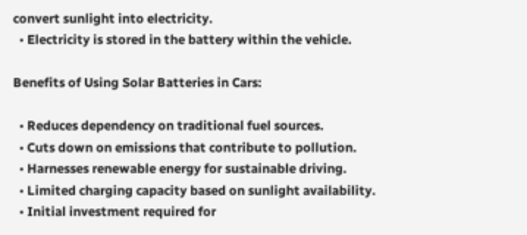convert sunlight into electricity.
  • Electricity is stored in the battery within the vehicle.

Benefits of Using Solar Batteries in Cars:

  • Reduces dependency on traditional fuel sources.
  • Cuts down on emissions that contribute to pollution.
  • Harnesses renewable energy for sustainable driving.
  • Limited charging capacity based on sunlight availability.
  • Initial investment required for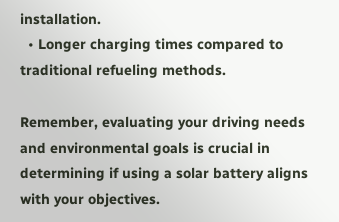installation.
  • Longer charging times compared to traditional refueling methods.

Remember, evaluating your driving needs and environmental goals is crucial in determining if using a solar battery aligns with your objectives.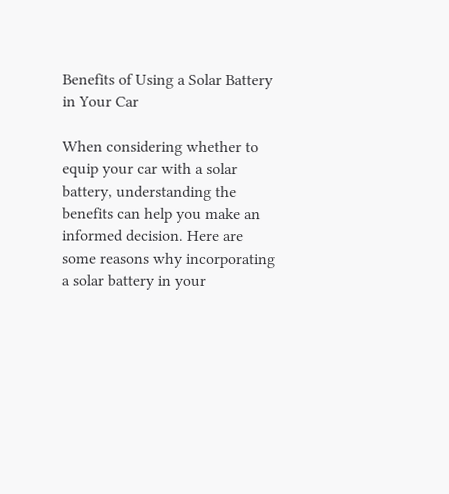Benefits of Using a Solar Battery in Your Car

When considering whether to equip your car with a solar battery, understanding the benefits can help you make an informed decision. Here are some reasons why incorporating a solar battery in your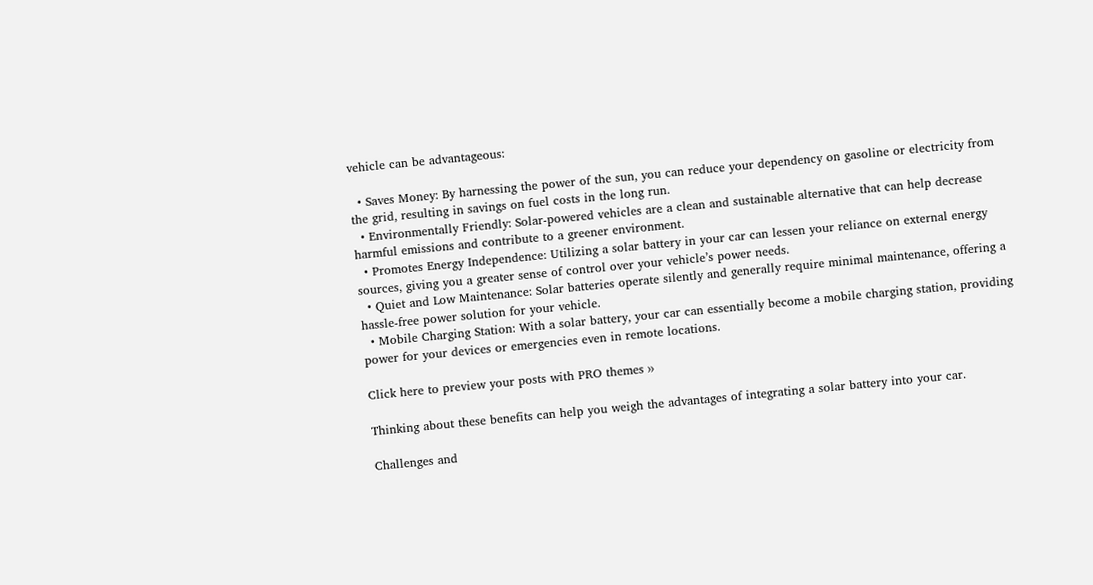vehicle can be advantageous:

  • Saves Money: By harnessing the power of the sun, you can reduce your dependency on gasoline or electricity from the grid, resulting in savings on fuel costs in the long run.
  • Environmentally Friendly: Solar-powered vehicles are a clean and sustainable alternative that can help decrease harmful emissions and contribute to a greener environment.
  • Promotes Energy Independence: Utilizing a solar battery in your car can lessen your reliance on external energy sources, giving you a greater sense of control over your vehicle’s power needs.
  • Quiet and Low Maintenance: Solar batteries operate silently and generally require minimal maintenance, offering a hassle-free power solution for your vehicle.
  • Mobile Charging Station: With a solar battery, your car can essentially become a mobile charging station, providing power for your devices or emergencies even in remote locations.

Click here to preview your posts with PRO themes ››

Thinking about these benefits can help you weigh the advantages of integrating a solar battery into your car.

Challenges and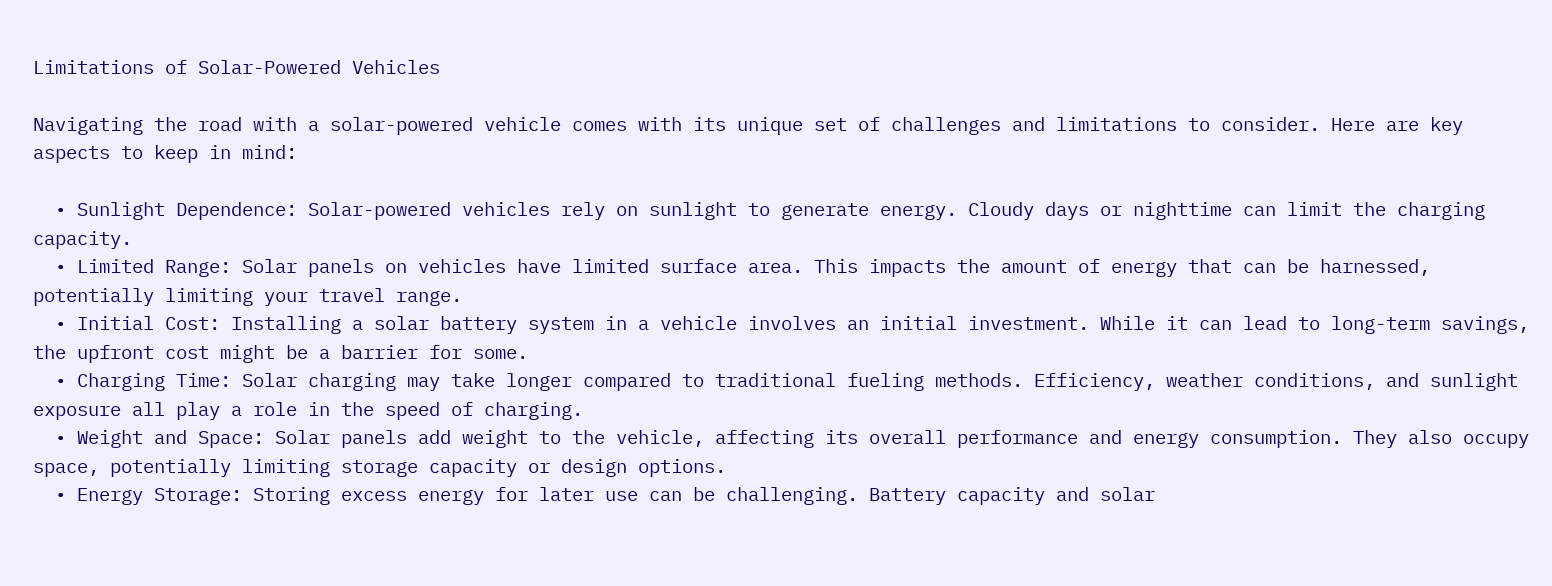Limitations of Solar-Powered Vehicles

Navigating the road with a solar-powered vehicle comes with its unique set of challenges and limitations to consider. Here are key aspects to keep in mind:

  • Sunlight Dependence: Solar-powered vehicles rely on sunlight to generate energy. Cloudy days or nighttime can limit the charging capacity.
  • Limited Range: Solar panels on vehicles have limited surface area. This impacts the amount of energy that can be harnessed, potentially limiting your travel range.
  • Initial Cost: Installing a solar battery system in a vehicle involves an initial investment. While it can lead to long-term savings, the upfront cost might be a barrier for some.
  • Charging Time: Solar charging may take longer compared to traditional fueling methods. Efficiency, weather conditions, and sunlight exposure all play a role in the speed of charging.
  • Weight and Space: Solar panels add weight to the vehicle, affecting its overall performance and energy consumption. They also occupy space, potentially limiting storage capacity or design options.
  • Energy Storage: Storing excess energy for later use can be challenging. Battery capacity and solar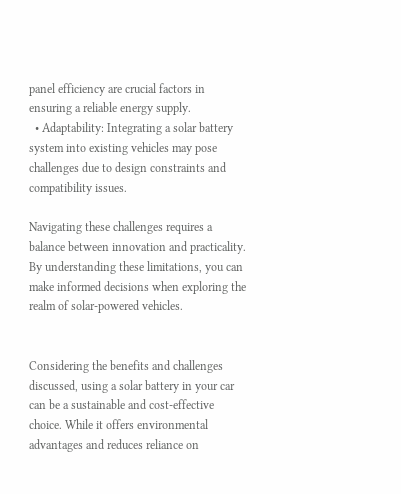panel efficiency are crucial factors in ensuring a reliable energy supply.
  • Adaptability: Integrating a solar battery system into existing vehicles may pose challenges due to design constraints and compatibility issues.

Navigating these challenges requires a balance between innovation and practicality. By understanding these limitations, you can make informed decisions when exploring the realm of solar-powered vehicles.


Considering the benefits and challenges discussed, using a solar battery in your car can be a sustainable and cost-effective choice. While it offers environmental advantages and reduces reliance on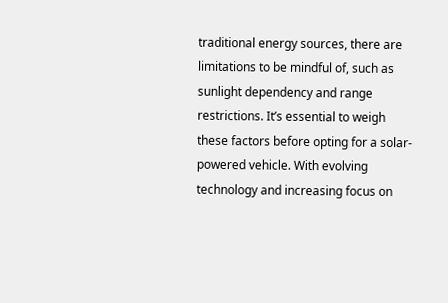traditional energy sources, there are limitations to be mindful of, such as sunlight dependency and range restrictions. It’s essential to weigh these factors before opting for a solar-powered vehicle. With evolving technology and increasing focus on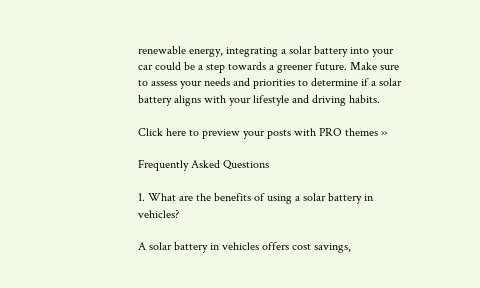renewable energy, integrating a solar battery into your car could be a step towards a greener future. Make sure to assess your needs and priorities to determine if a solar battery aligns with your lifestyle and driving habits.

Click here to preview your posts with PRO themes ››

Frequently Asked Questions

1. What are the benefits of using a solar battery in vehicles?

A solar battery in vehicles offers cost savings,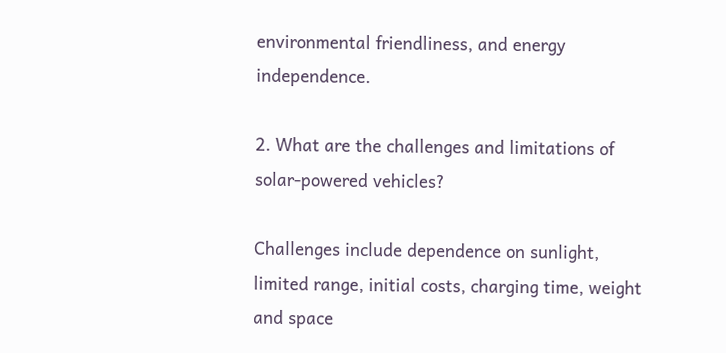environmental friendliness, and energy independence.

2. What are the challenges and limitations of solar-powered vehicles?

Challenges include dependence on sunlight, limited range, initial costs, charging time, weight and space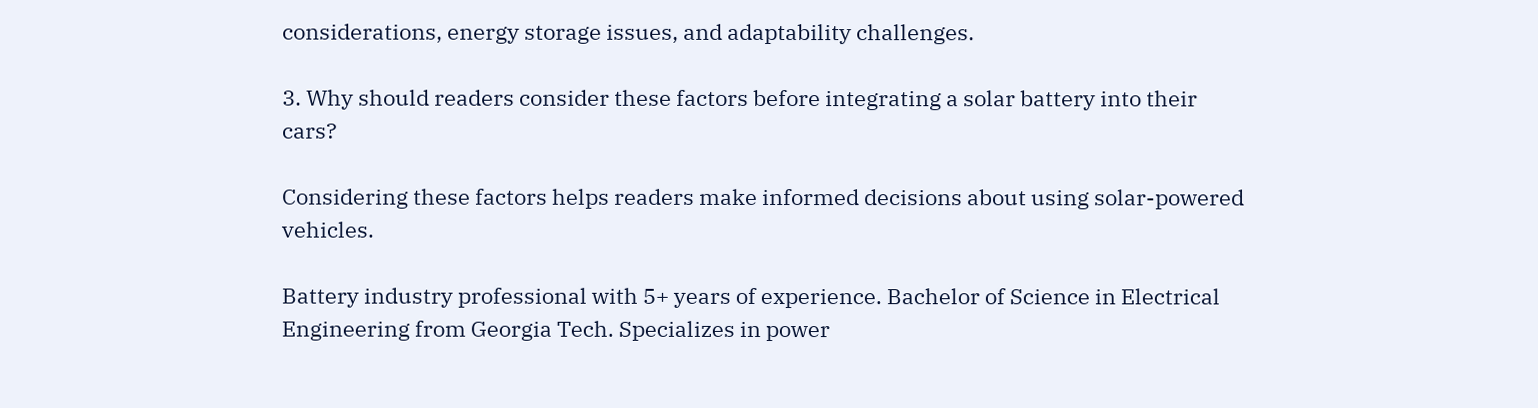considerations, energy storage issues, and adaptability challenges.

3. Why should readers consider these factors before integrating a solar battery into their cars?

Considering these factors helps readers make informed decisions about using solar-powered vehicles.

Battery industry professional with 5+ years of experience. Bachelor of Science in Electrical Engineering from Georgia Tech. Specializes in power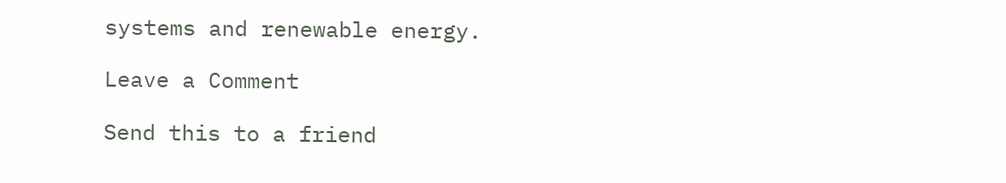systems and renewable energy.

Leave a Comment

Send this to a friend